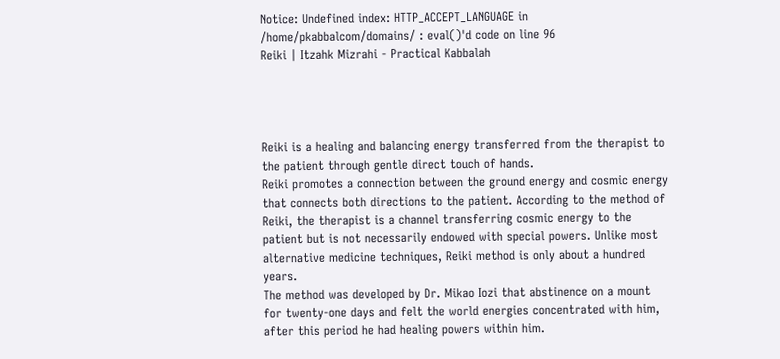Notice: Undefined index: HTTP_ACCEPT_LANGUAGE in /home/pkabbalcom/domains/ : eval()'d code on line 96
Reiki | Itzahk Mizrahi - Practical Kabbalah




Reiki is a healing and balancing energy transferred from the therapist to the patient through gentle direct touch of hands.
Reiki promotes a connection between the ground energy and cosmic energy that connects both directions to the patient. According to the method of Reiki, the therapist is a channel transferring cosmic energy to the patient but is not necessarily endowed with special powers. Unlike most alternative medicine techniques, Reiki method is only about a hundred years.
The method was developed by Dr. Mikao Iozi that abstinence on a mount for twenty-one days and felt the world energies concentrated with him, after this period he had healing powers within him.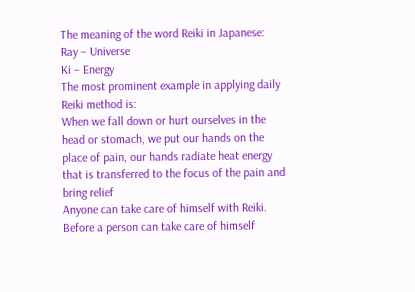The meaning of the word Reiki in Japanese:
Ray – Universe
Ki – Energy
The most prominent example in applying daily Reiki method is:
When we fall down or hurt ourselves in the head or stomach, we put our hands on the place of pain, our hands radiate heat energy that is transferred to the focus of the pain and bring relief
Anyone can take care of himself with Reiki.
Before a person can take care of himself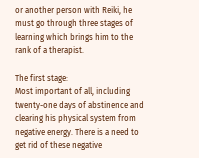or another person with Reiki, he must go through three stages of learning which brings him to the rank of a therapist.

The first stage:
Most important of all, including twenty-one days of abstinence and clearing his physical system from negative energy. There is a need to get rid of these negative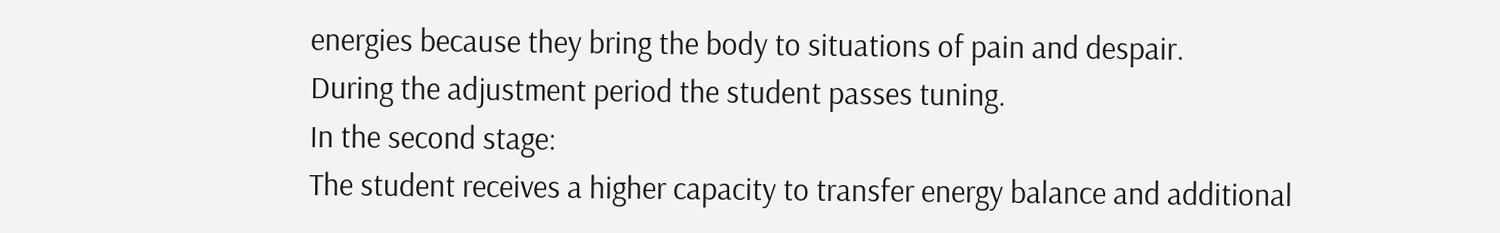energies because they bring the body to situations of pain and despair.
During the adjustment period the student passes tuning.
In the second stage:
The student receives a higher capacity to transfer energy balance and additional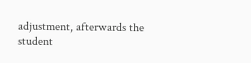adjustment, afterwards the student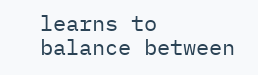learns to balance between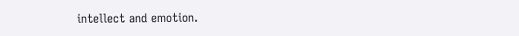intellect and emotion.